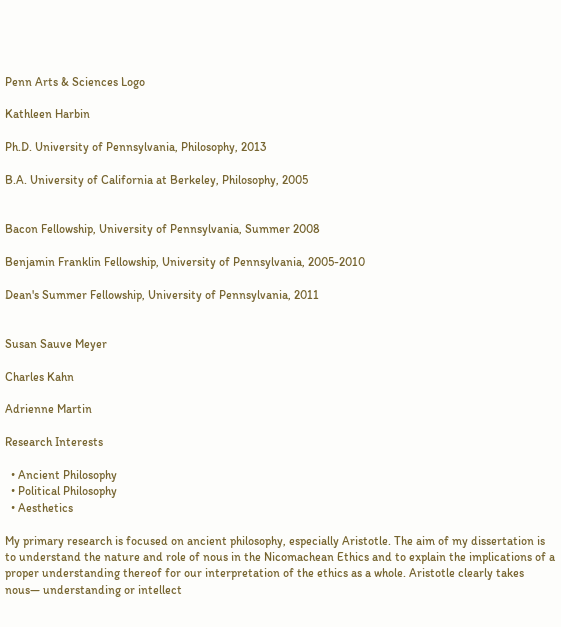Penn Arts & Sciences Logo

Kathleen Harbin

Ph.D. University of Pennsylvania, Philosophy, 2013

B.A. University of California at Berkeley, Philosophy, 2005


Bacon Fellowship, University of Pennsylvania, Summer 2008

Benjamin Franklin Fellowship, University of Pennsylvania, 2005-2010

Dean's Summer Fellowship, University of Pennsylvania, 2011


Susan Sauve Meyer

Charles Kahn

Adrienne Martin

Research Interests

  • Ancient Philosophy
  • Political Philosophy
  • Aesthetics

My primary research is focused on ancient philosophy, especially Aristotle. The aim of my dissertation is to understand the nature and role of nous in the Nicomachean Ethics and to explain the implications of a proper understanding thereof for our interpretation of the ethics as a whole. Aristotle clearly takes nous— understanding or intellect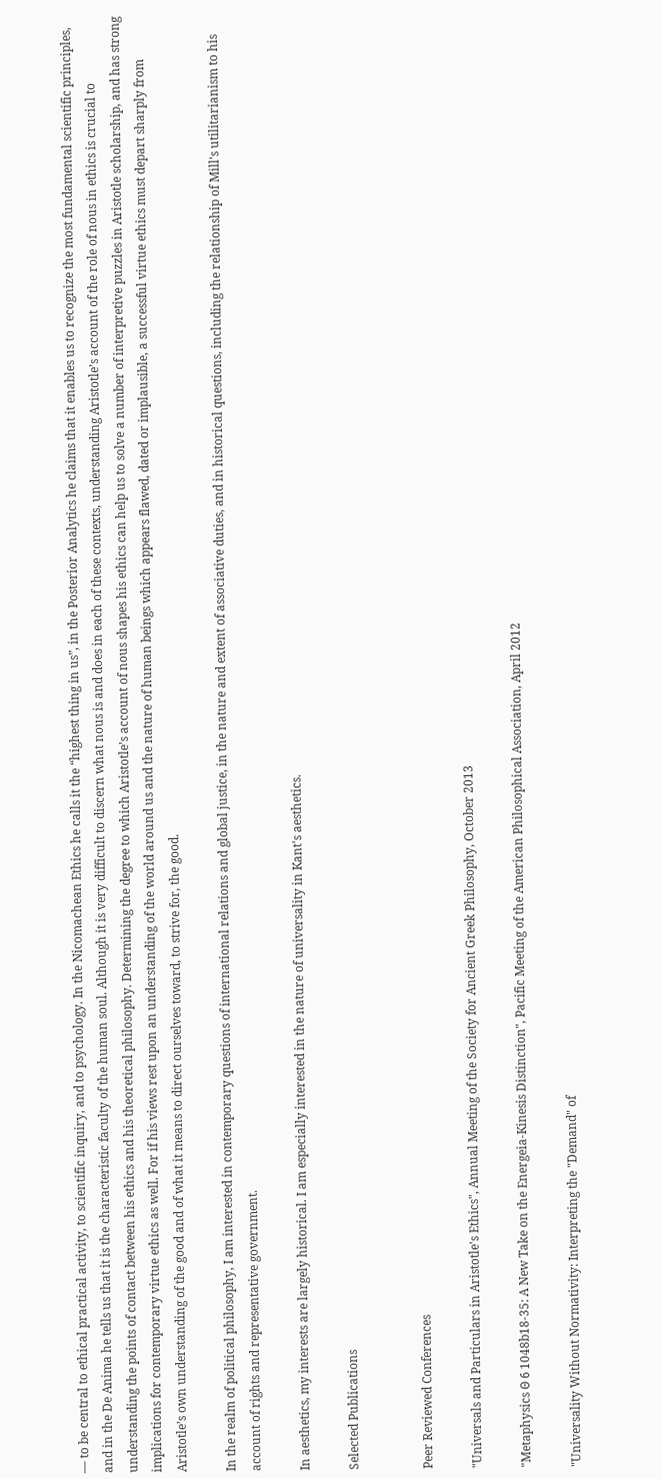— to be central to ethical practical activity, to scientific inquiry, and to psychology. In the Nicomachean Ethics he calls it the “highest thing in us”, in the Posterior Analytics he claims that it enables us to recognize the most fundamental scientific principles, and in the De Anima he tells us that it is the characteristic faculty of the human soul. Although it is very difficult to discern what nous is and does in each of these contexts, understanding Aristotle’s account of the role of nous in ethics is crucial to understanding the points of contact between his ethics and his theoretical philosophy. Determining the degree to which Aristotle’s account of nous shapes his ethics can help us to solve a number of interpretive puzzles in Aristotle scholarship, and has strong implications for contemporary virtue ethics as well. For if his views rest upon an understanding of the world around us and the nature of human beings which appears flawed, dated or implausible, a successful virtue ethics must depart sharply from Aristotle’s own understanding of the good and of what it means to direct ourselves toward, to strive for, the good.

In the realm of political philosophy, I am interested in contemporary questions of international relations and global justice, in the nature and extent of associative duties, and in historical questions, including the relationship of Mill's utilitarianism to his account of rights and representative government.

In aesthetics, my interests are largely historical. I am especially interested in the nature of universality in Kant's aesthetics.

Selected Publications


Peer Reviewed Conferences

"Universals and Particulars in Aristotle's Ethics", Annual Meeting of the Society for Ancient Greek Philosophy, October 2013

"Metaphysics Θ 6 1048b18-35: A New Take on the Energeia-Kinesis Distinction", Pacific Meeting of the American Philosophical Association, April 2012

"Universality Without Normativity: Interpreting the "Demand" of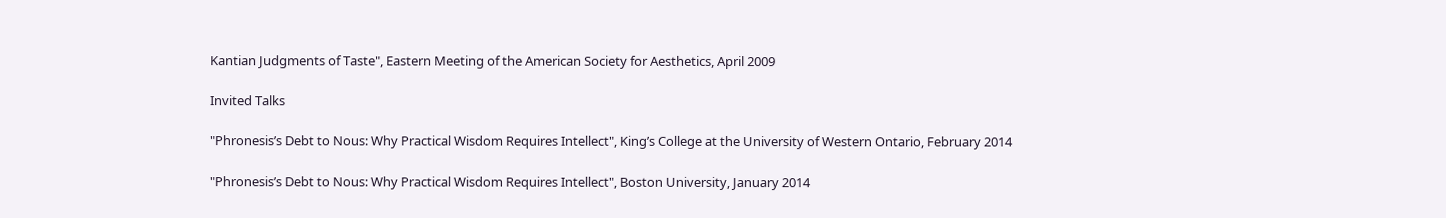Kantian Judgments of Taste", Eastern Meeting of the American Society for Aesthetics, April 2009

Invited Talks

"Phronesis’s Debt to Nous: Why Practical Wisdom Requires Intellect", King’s College at the University of Western Ontario, February 2014

"Phronesis’s Debt to Nous: Why Practical Wisdom Requires Intellect", Boston University, January 2014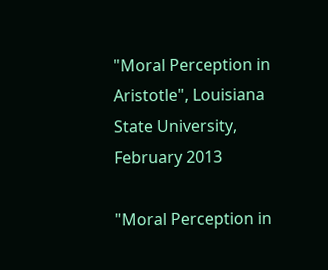"Moral Perception in Aristotle", Louisiana State University, February 2013

"Moral Perception in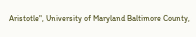Aristotle", University of Maryland Baltimore County,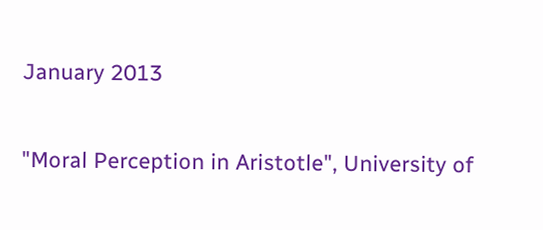January 2013

"Moral Perception in Aristotle", University of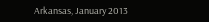Arkansas, January 2013